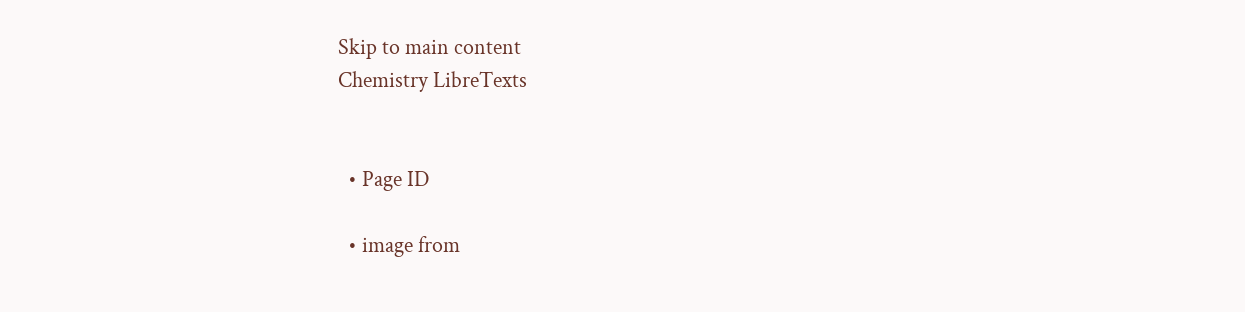Skip to main content
Chemistry LibreTexts


  • Page ID

  • image from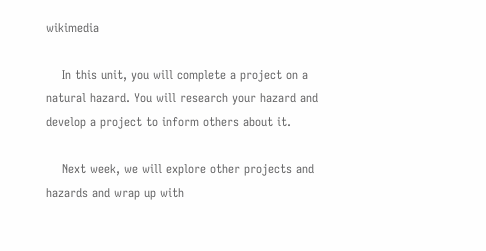wikimedia

    In this unit, you will complete a project on a natural hazard. You will research your hazard and develop a project to inform others about it.

    Next week, we will explore other projects and hazards and wrap up with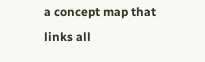a concept map that links all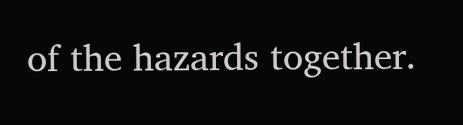of the hazards together.